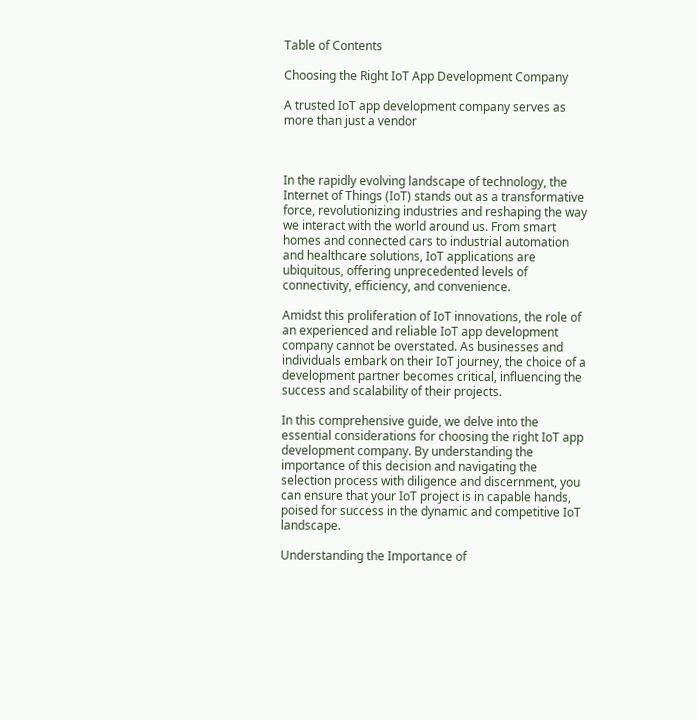Table of Contents

Choosing the Right IoT App Development Company

A trusted IoT app development company serves as more than just a vendor



In the rapidly evolving landscape of technology, the Internet of Things (IoT) stands out as a transformative force, revolutionizing industries and reshaping the way we interact with the world around us. From smart homes and connected cars to industrial automation and healthcare solutions, IoT applications are ubiquitous, offering unprecedented levels of connectivity, efficiency, and convenience.

Amidst this proliferation of IoT innovations, the role of an experienced and reliable IoT app development company cannot be overstated. As businesses and individuals embark on their IoT journey, the choice of a development partner becomes critical, influencing the success and scalability of their projects.

In this comprehensive guide, we delve into the essential considerations for choosing the right IoT app development company. By understanding the importance of this decision and navigating the selection process with diligence and discernment, you can ensure that your IoT project is in capable hands, poised for success in the dynamic and competitive IoT landscape.

Understanding the Importance of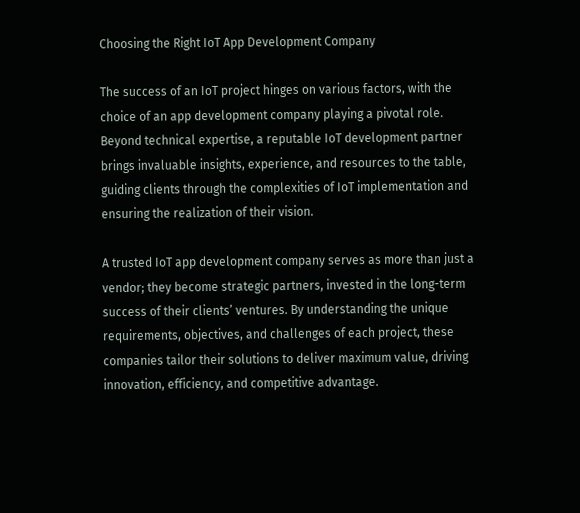Choosing the Right IoT App Development Company

The success of an IoT project hinges on various factors, with the choice of an app development company playing a pivotal role. Beyond technical expertise, a reputable IoT development partner brings invaluable insights, experience, and resources to the table, guiding clients through the complexities of IoT implementation and ensuring the realization of their vision.

A trusted IoT app development company serves as more than just a vendor; they become strategic partners, invested in the long-term success of their clients’ ventures. By understanding the unique requirements, objectives, and challenges of each project, these companies tailor their solutions to deliver maximum value, driving innovation, efficiency, and competitive advantage.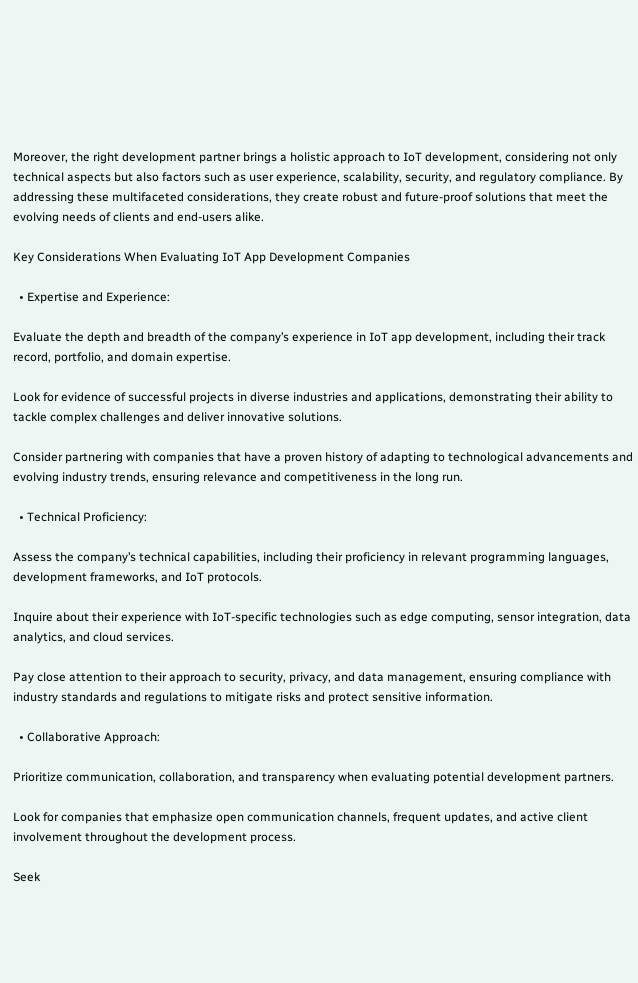Moreover, the right development partner brings a holistic approach to IoT development, considering not only technical aspects but also factors such as user experience, scalability, security, and regulatory compliance. By addressing these multifaceted considerations, they create robust and future-proof solutions that meet the evolving needs of clients and end-users alike.

Key Considerations When Evaluating IoT App Development Companies

  • Expertise and Experience:

Evaluate the depth and breadth of the company’s experience in IoT app development, including their track record, portfolio, and domain expertise.

Look for evidence of successful projects in diverse industries and applications, demonstrating their ability to tackle complex challenges and deliver innovative solutions.

Consider partnering with companies that have a proven history of adapting to technological advancements and evolving industry trends, ensuring relevance and competitiveness in the long run.

  • Technical Proficiency:

Assess the company’s technical capabilities, including their proficiency in relevant programming languages, development frameworks, and IoT protocols.

Inquire about their experience with IoT-specific technologies such as edge computing, sensor integration, data analytics, and cloud services.

Pay close attention to their approach to security, privacy, and data management, ensuring compliance with industry standards and regulations to mitigate risks and protect sensitive information.

  • Collaborative Approach:

Prioritize communication, collaboration, and transparency when evaluating potential development partners.

Look for companies that emphasize open communication channels, frequent updates, and active client involvement throughout the development process.

Seek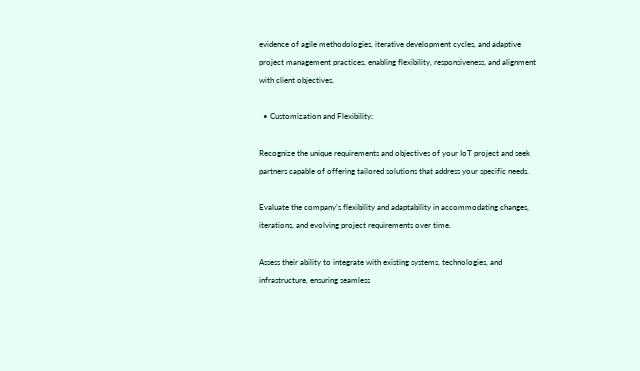evidence of agile methodologies, iterative development cycles, and adaptive project management practices, enabling flexibility, responsiveness, and alignment with client objectives.

  • Customization and Flexibility:

Recognize the unique requirements and objectives of your IoT project and seek partners capable of offering tailored solutions that address your specific needs.

Evaluate the company’s flexibility and adaptability in accommodating changes, iterations, and evolving project requirements over time.

Assess their ability to integrate with existing systems, technologies, and infrastructure, ensuring seamless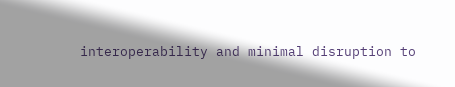interoperability and minimal disruption to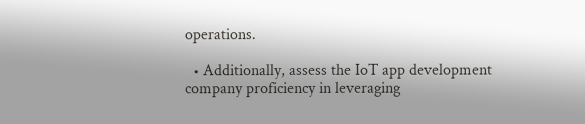operations.

  • Additionally, assess the IoT app development company proficiency in leveraging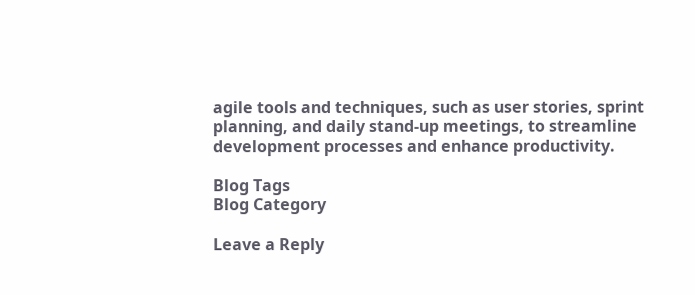agile tools and techniques, such as user stories, sprint planning, and daily stand-up meetings, to streamline development processes and enhance productivity.

Blog Tags
Blog Category

Leave a Reply